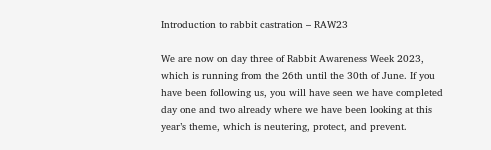Introduction to rabbit castration – RAW23

We are now on day three of Rabbit Awareness Week 2023, which is running from the 26th until the 30th of June. If you have been following us, you will have seen we have completed day one and two already where we have been looking at this year’s theme, which is neutering, protect, and prevent.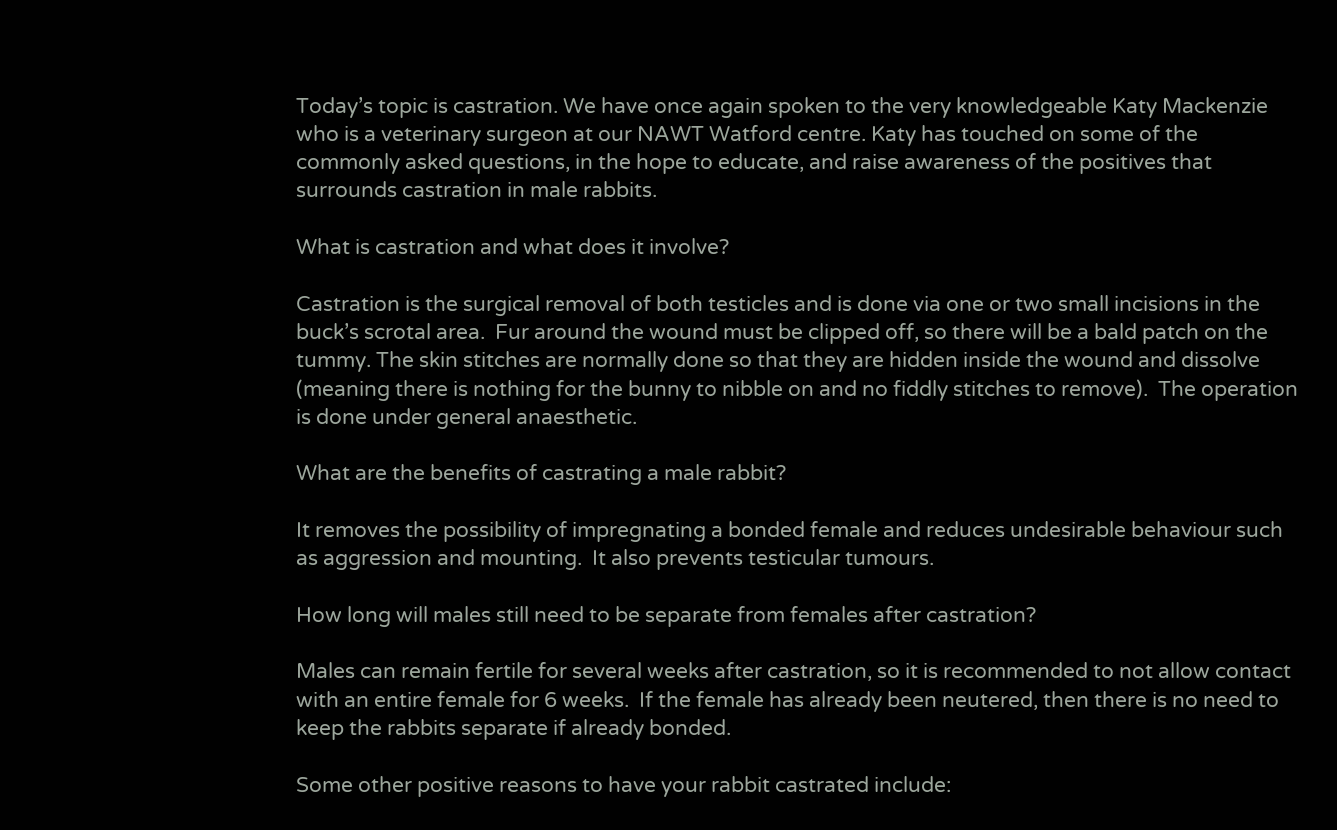Today’s topic is castration. We have once again spoken to the very knowledgeable Katy Mackenzie who is a veterinary surgeon at our NAWT Watford centre. Katy has touched on some of the commonly asked questions, in the hope to educate, and raise awareness of the positives that surrounds castration in male rabbits.

What is castration and what does it involve?

Castration is the surgical removal of both testicles and is done via one or two small incisions in the buck’s scrotal area.  Fur around the wound must be clipped off, so there will be a bald patch on the tummy. The skin stitches are normally done so that they are hidden inside the wound and dissolve (meaning there is nothing for the bunny to nibble on and no fiddly stitches to remove).  The operation is done under general anaesthetic.

What are the benefits of castrating a male rabbit?

It removes the possibility of impregnating a bonded female and reduces undesirable behaviour such as aggression and mounting.  It also prevents testicular tumours.

How long will males still need to be separate from females after castration?

Males can remain fertile for several weeks after castration, so it is recommended to not allow contact with an entire female for 6 weeks.  If the female has already been neutered, then there is no need to keep the rabbits separate if already bonded.

Some other positive reasons to have your rabbit castrated include: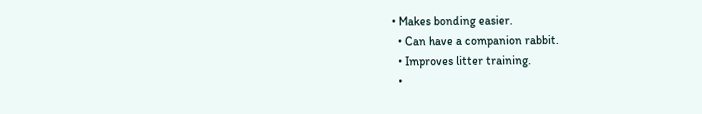• Makes bonding easier.
  • Can have a companion rabbit.
  • Improves litter training.
  •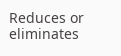Reduces or eliminates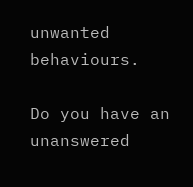unwanted behaviours.

Do you have an unanswered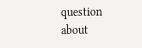question about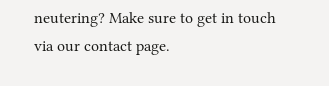neutering? Make sure to get in touch via our contact page.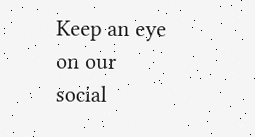Keep an eye on our social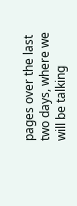pages over the last two days, where we will be talking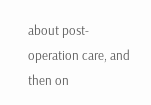about post-operation care, and then on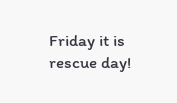Friday it is rescue day!